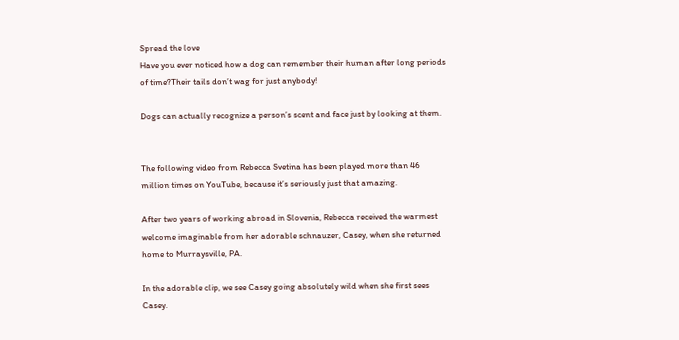Spread the love
Have you ever noticed how a dog can remember their human after long periods of time?Their tails don’t wag for just anybody!

Dogs can actually recognize a person’s scent and face just by looking at them.


The following video from Rebecca Svetina has been played more than 46 million times on YouTube, because it’s seriously just that amazing.

After two years of working abroad in Slovenia, Rebecca received the warmest welcome imaginable from her adorable schnauzer, Casey, when she returned home to Murraysville, PA.

In the adorable clip, we see Casey going absolutely wild when she first sees Casey.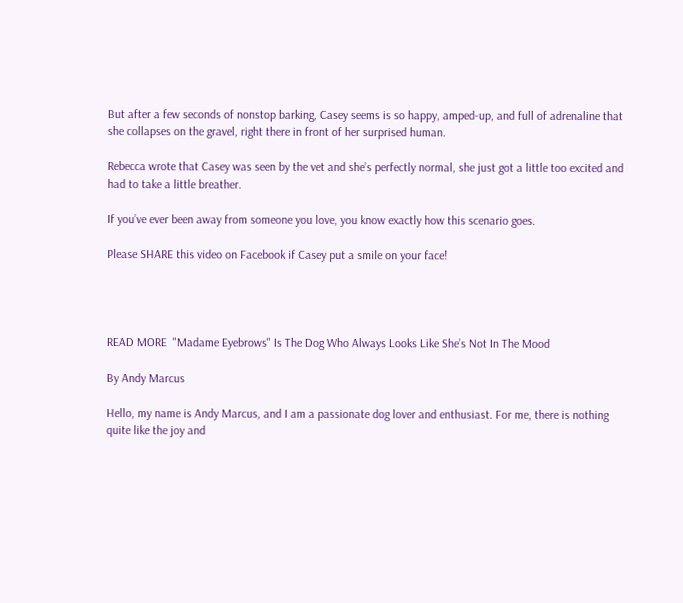But after a few seconds of nonstop barking, Casey seems is so happy, amped-up, and full of adrenaline that she collapses on the gravel, right there in front of her surprised human.

Rebecca wrote that Casey was seen by the vet and she’s perfectly normal, she just got a little too excited and had to take a little breather.

If you’ve ever been away from someone you love, you know exactly how this scenario goes.

Please SHARE this video on Facebook if Casey put a smile on your face!




READ MORE  "Madame Eyebrows" Is The Dog Who Always Looks Like She’s Not In The Mood

By Andy Marcus

Hello, my name is Andy Marcus, and I am a passionate dog lover and enthusiast. For me, there is nothing quite like the joy and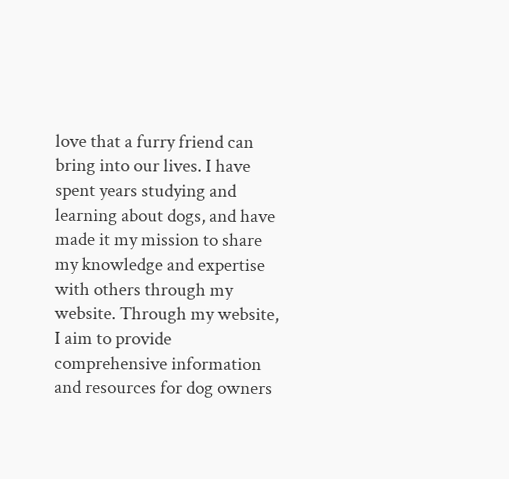love that a furry friend can bring into our lives. I have spent years studying and learning about dogs, and have made it my mission to share my knowledge and expertise with others through my website. Through my website, I aim to provide comprehensive information and resources for dog owners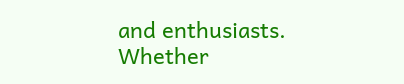and enthusiasts. Whether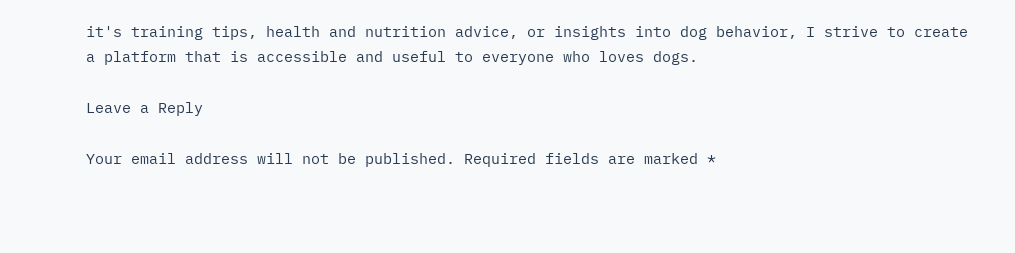it's training tips, health and nutrition advice, or insights into dog behavior, I strive to create a platform that is accessible and useful to everyone who loves dogs.

Leave a Reply

Your email address will not be published. Required fields are marked *